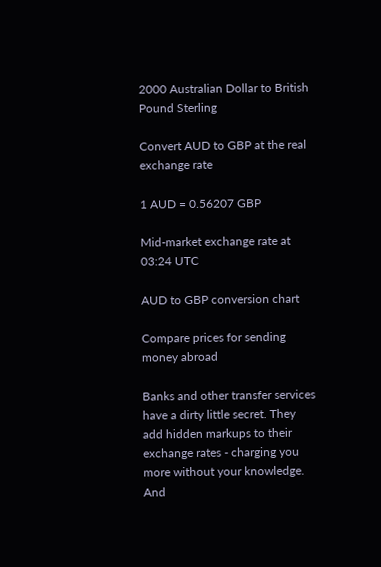2000 Australian Dollar to British Pound Sterling

Convert AUD to GBP at the real exchange rate

1 AUD = 0.56207 GBP

Mid-market exchange rate at 03:24 UTC

AUD to GBP conversion chart

Compare prices for sending money abroad

Banks and other transfer services have a dirty little secret. They add hidden markups to their exchange rates - charging you more without your knowledge. And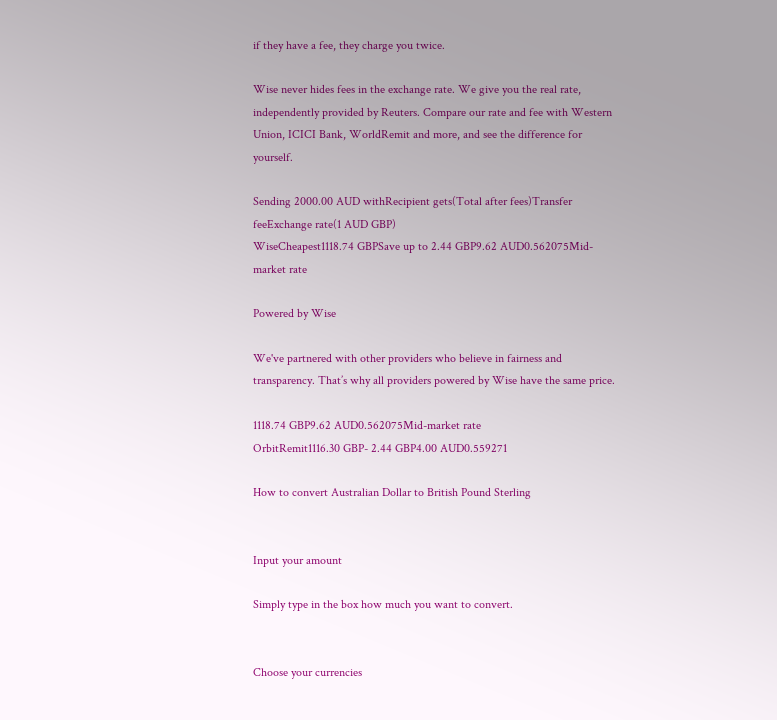if they have a fee, they charge you twice.

Wise never hides fees in the exchange rate. We give you the real rate, independently provided by Reuters. Compare our rate and fee with Western Union, ICICI Bank, WorldRemit and more, and see the difference for yourself.

Sending 2000.00 AUD withRecipient gets(Total after fees)Transfer feeExchange rate(1 AUD GBP)
WiseCheapest1118.74 GBPSave up to 2.44 GBP9.62 AUD0.562075Mid-market rate

Powered by Wise

We've partnered with other providers who believe in fairness and transparency. That’s why all providers powered by Wise have the same price.

1118.74 GBP9.62 AUD0.562075Mid-market rate
OrbitRemit1116.30 GBP- 2.44 GBP4.00 AUD0.559271

How to convert Australian Dollar to British Pound Sterling


Input your amount

Simply type in the box how much you want to convert.


Choose your currencies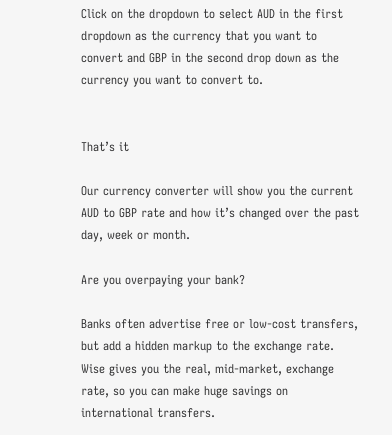Click on the dropdown to select AUD in the first dropdown as the currency that you want to convert and GBP in the second drop down as the currency you want to convert to.


That’s it

Our currency converter will show you the current AUD to GBP rate and how it’s changed over the past day, week or month.

Are you overpaying your bank?

Banks often advertise free or low-cost transfers, but add a hidden markup to the exchange rate. Wise gives you the real, mid-market, exchange rate, so you can make huge savings on international transfers.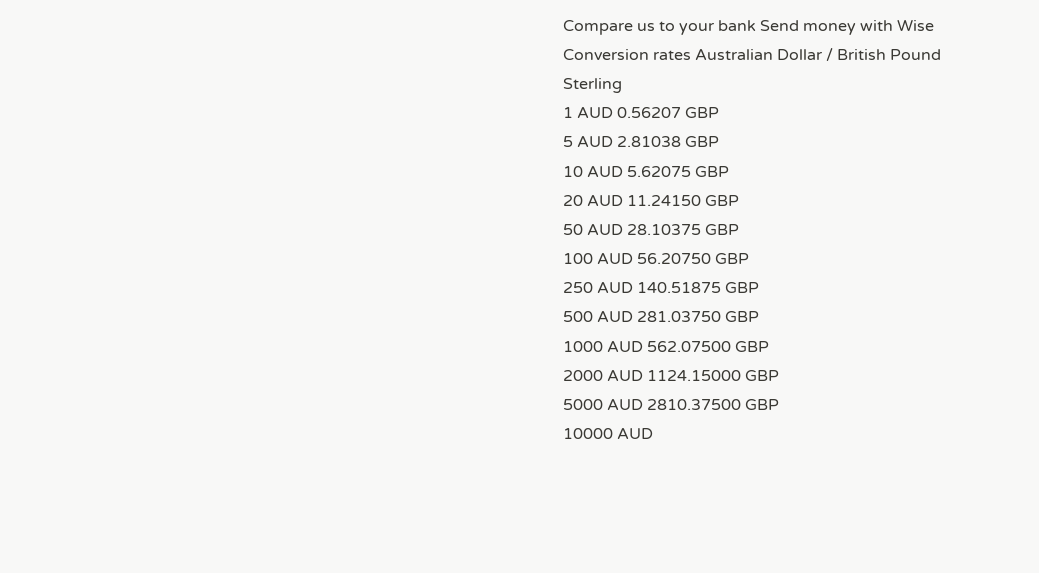Compare us to your bank Send money with Wise
Conversion rates Australian Dollar / British Pound Sterling
1 AUD 0.56207 GBP
5 AUD 2.81038 GBP
10 AUD 5.62075 GBP
20 AUD 11.24150 GBP
50 AUD 28.10375 GBP
100 AUD 56.20750 GBP
250 AUD 140.51875 GBP
500 AUD 281.03750 GBP
1000 AUD 562.07500 GBP
2000 AUD 1124.15000 GBP
5000 AUD 2810.37500 GBP
10000 AUD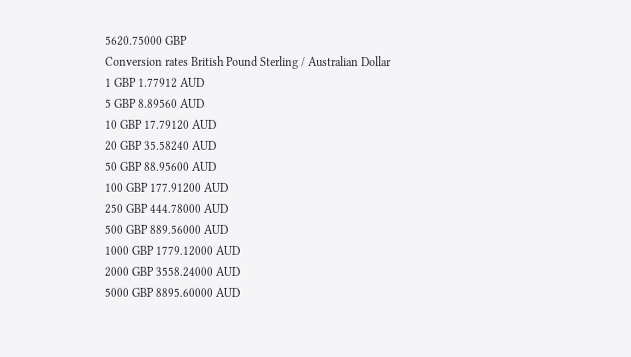5620.75000 GBP
Conversion rates British Pound Sterling / Australian Dollar
1 GBP 1.77912 AUD
5 GBP 8.89560 AUD
10 GBP 17.79120 AUD
20 GBP 35.58240 AUD
50 GBP 88.95600 AUD
100 GBP 177.91200 AUD
250 GBP 444.78000 AUD
500 GBP 889.56000 AUD
1000 GBP 1779.12000 AUD
2000 GBP 3558.24000 AUD
5000 GBP 8895.60000 AUD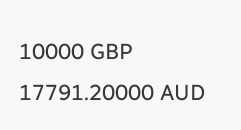10000 GBP 17791.20000 AUD